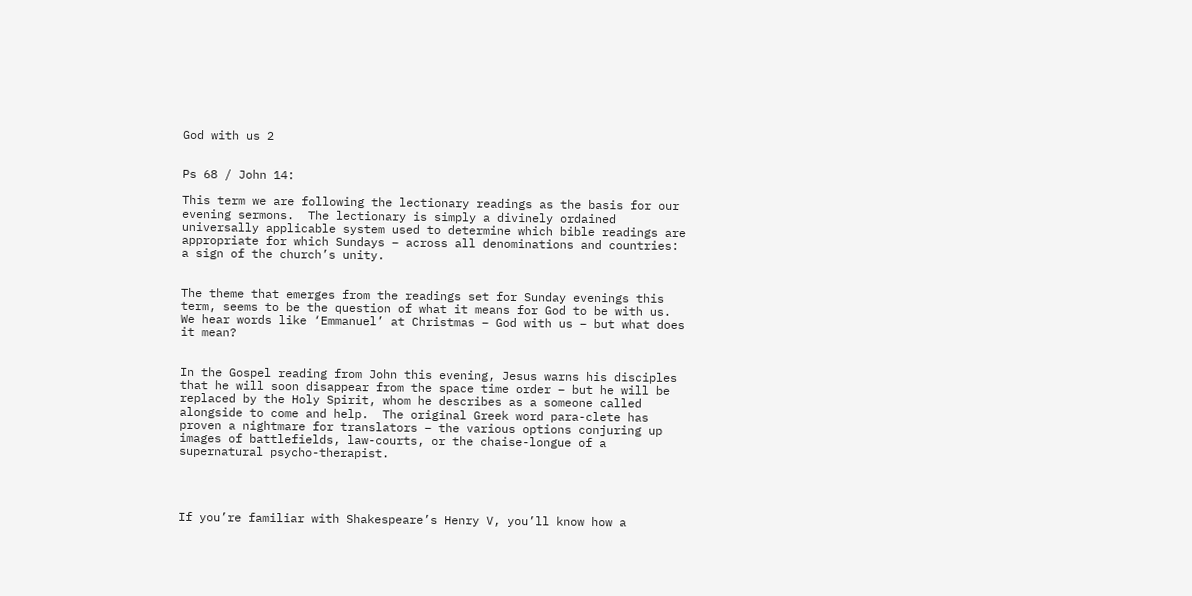God with us 2


Ps 68 / John 14:

This term we are following the lectionary readings as the basis for our evening sermons.  The lectionary is simply a divinely ordained universally applicable system used to determine which bible readings are appropriate for which Sundays – across all denominations and countries: a sign of the church’s unity.


The theme that emerges from the readings set for Sunday evenings this term, seems to be the question of what it means for God to be with us.  We hear words like ‘Emmanuel’ at Christmas – God with us – but what does it mean?


In the Gospel reading from John this evening, Jesus warns his disciples that he will soon disappear from the space time order – but he will be replaced by the Holy Spirit, whom he describes as a someone called alongside to come and help.  The original Greek word para-clete has proven a nightmare for translators – the various options conjuring up images of battlefields, law-courts, or the chaise-longue of a supernatural psycho-therapist.




If you’re familiar with Shakespeare’s Henry V, you’ll know how a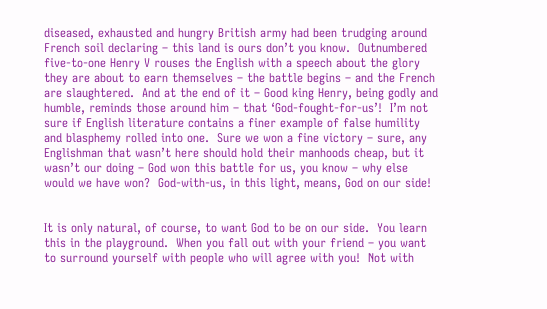diseased, exhausted and hungry British army had been trudging around French soil declaring – this land is ours don’t you know.  Outnumbered five-to-one Henry V rouses the English with a speech about the glory they are about to earn themselves – the battle begins – and the French are slaughtered.  And at the end of it – Good king Henry, being godly and humble, reminds those around him – that ‘God-fought-for-us’!  I’m not sure if English literature contains a finer example of false humility and blasphemy rolled into one.  Sure we won a fine victory – sure, any Englishman that wasn’t here should hold their manhoods cheap, but it wasn’t our doing – God won this battle for us, you know – why else would we have won?  God-with-us, in this light, means, God on our side!


It is only natural, of course, to want God to be on our side.  You learn this in the playground.  When you fall out with your friend – you want to surround yourself with people who will agree with you!  Not with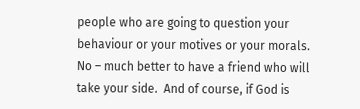people who are going to question your behaviour or your motives or your morals.  No – much better to have a friend who will take your side.  And of course, if God is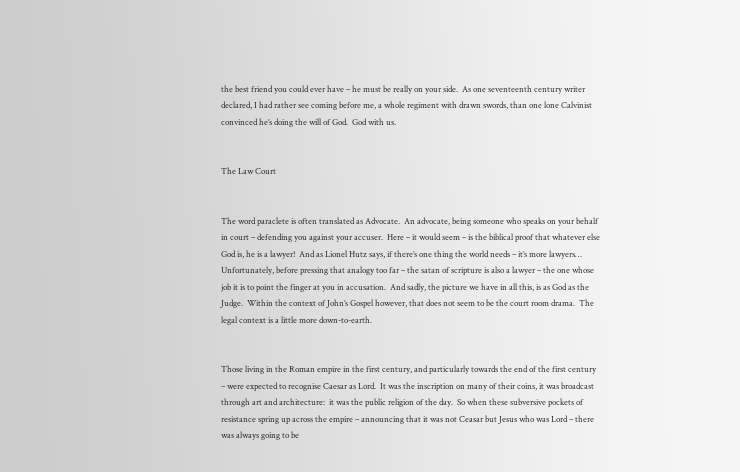the best friend you could ever have – he must be really on your side.  As one seventeenth century writer declared, I had rather see coming before me, a whole regiment with drawn swords, than one lone Calvinist convinced he’s doing the will of God.  God with us.


The Law Court


The word paraclete is often translated as Advocate.  An advocate, being someone who speaks on your behalf in court – defending you against your accuser.  Here – it would seem – is the biblical proof that whatever else God is, he is a lawyer!  And as Lionel Hutz says, if there’s one thing the world needs – it’s more lawyers…  Unfortunately, before pressing that analogy too far – the satan of scripture is also a lawyer – the one whose job it is to point the finger at you in accusation.  And sadly, the picture we have in all this, is as God as the Judge.  Within the context of John’s Gospel however, that does not seem to be the court room drama.  The legal context is a little more down-to-earth.


Those living in the Roman empire in the first century, and particularly towards the end of the first century – were expected to recognise Caesar as Lord.  It was the inscription on many of their coins, it was broadcast through art and architecture:  it was the public religion of the day.  So when these subversive pockets of resistance spring up across the empire – announcing that it was not Ceasar but Jesus who was Lord – there was always going to be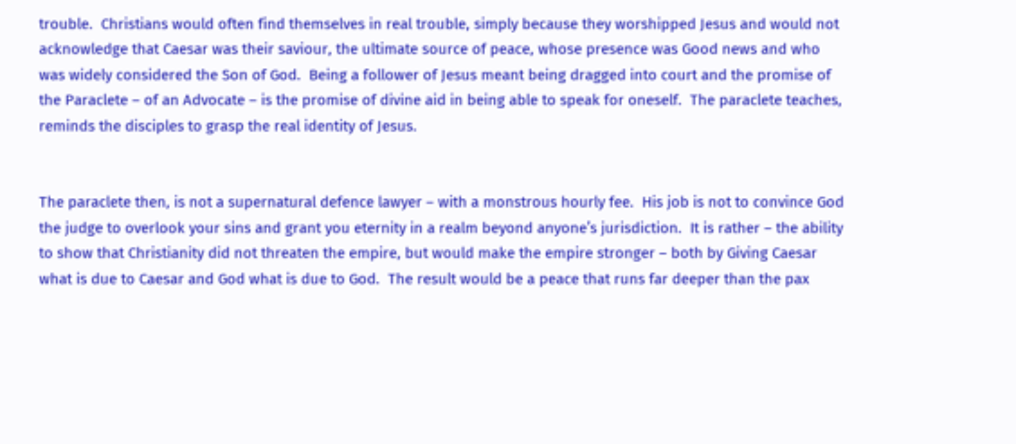trouble.  Christians would often find themselves in real trouble, simply because they worshipped Jesus and would not acknowledge that Caesar was their saviour, the ultimate source of peace, whose presence was Good news and who was widely considered the Son of God.  Being a follower of Jesus meant being dragged into court and the promise of the Paraclete – of an Advocate – is the promise of divine aid in being able to speak for oneself.  The paraclete teaches, reminds the disciples to grasp the real identity of Jesus.


The paraclete then, is not a supernatural defence lawyer – with a monstrous hourly fee.  His job is not to convince God the judge to overlook your sins and grant you eternity in a realm beyond anyone’s jurisdiction.  It is rather – the ability to show that Christianity did not threaten the empire, but would make the empire stronger – both by Giving Caesar what is due to Caesar and God what is due to God.  The result would be a peace that runs far deeper than the pax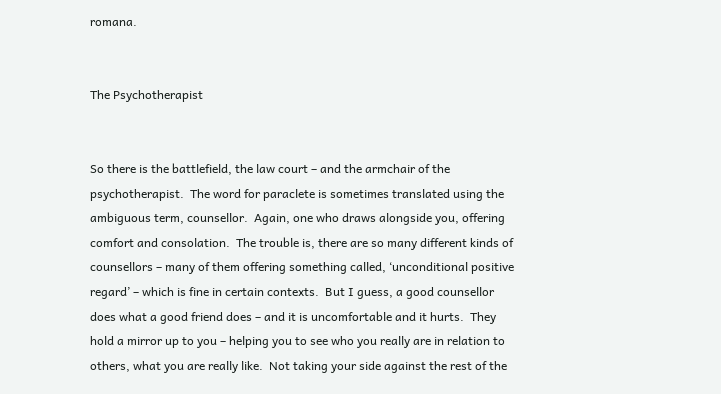romana.


The Psychotherapist


So there is the battlefield, the law court – and the armchair of the psychotherapist.  The word for paraclete is sometimes translated using the ambiguous term, counsellor.  Again, one who draws alongside you, offering comfort and consolation.  The trouble is, there are so many different kinds of counsellors – many of them offering something called, ‘unconditional positive regard’ – which is fine in certain contexts.  But I guess, a good counsellor does what a good friend does – and it is uncomfortable and it hurts.  They hold a mirror up to you – helping you to see who you really are in relation to others, what you are really like.  Not taking your side against the rest of the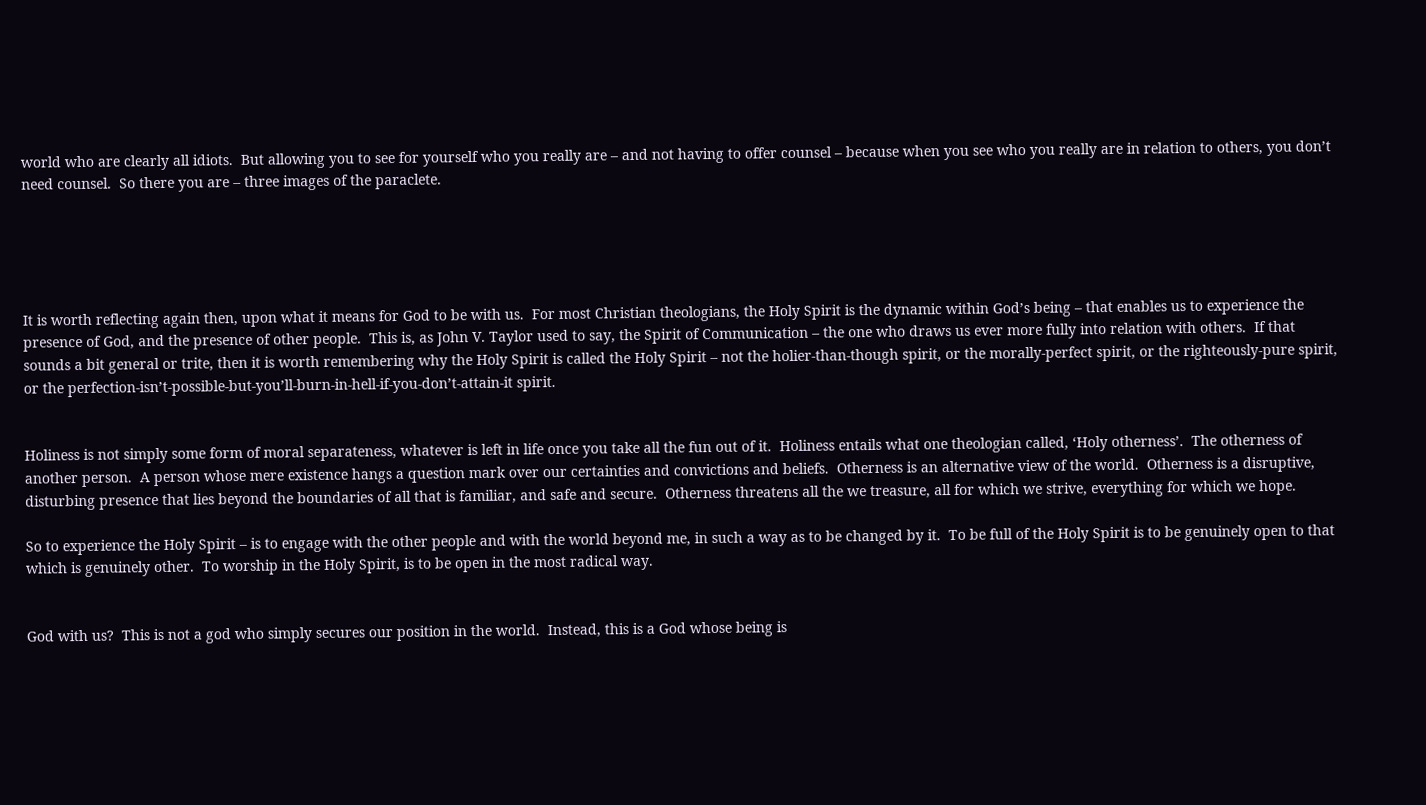world who are clearly all idiots.  But allowing you to see for yourself who you really are – and not having to offer counsel – because when you see who you really are in relation to others, you don’t need counsel.  So there you are – three images of the paraclete.





It is worth reflecting again then, upon what it means for God to be with us.  For most Christian theologians, the Holy Spirit is the dynamic within God’s being – that enables us to experience the presence of God, and the presence of other people.  This is, as John V. Taylor used to say, the Spirit of Communication – the one who draws us ever more fully into relation with others.  If that sounds a bit general or trite, then it is worth remembering why the Holy Spirit is called the Holy Spirit – not the holier-than-though spirit, or the morally-perfect spirit, or the righteously-pure spirit, or the perfection-isn’t-possible-but-you’ll-burn-in-hell-if-you-don’t-attain-it spirit.


Holiness is not simply some form of moral separateness, whatever is left in life once you take all the fun out of it.  Holiness entails what one theologian called, ‘Holy otherness’.  The otherness of another person.  A person whose mere existence hangs a question mark over our certainties and convictions and beliefs.  Otherness is an alternative view of the world.  Otherness is a disruptive, disturbing presence that lies beyond the boundaries of all that is familiar, and safe and secure.  Otherness threatens all the we treasure, all for which we strive, everything for which we hope.

So to experience the Holy Spirit – is to engage with the other people and with the world beyond me, in such a way as to be changed by it.  To be full of the Holy Spirit is to be genuinely open to that which is genuinely other.  To worship in the Holy Spirit, is to be open in the most radical way.


God with us?  This is not a god who simply secures our position in the world.  Instead, this is a God whose being is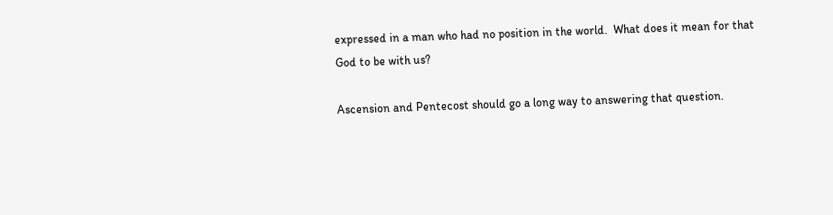expressed in a man who had no position in the world.  What does it mean for that God to be with us?

Ascension and Pentecost should go a long way to answering that question.